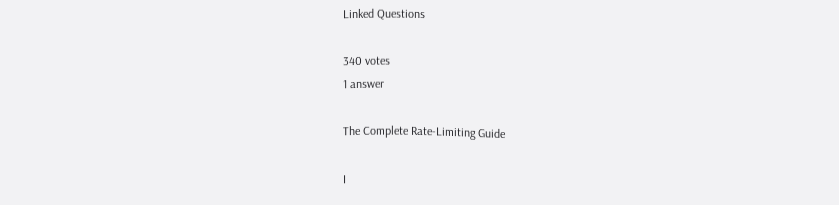Linked Questions

340 votes
1 answer

The Complete Rate-Limiting Guide

I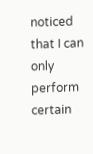noticed that I can only perform certain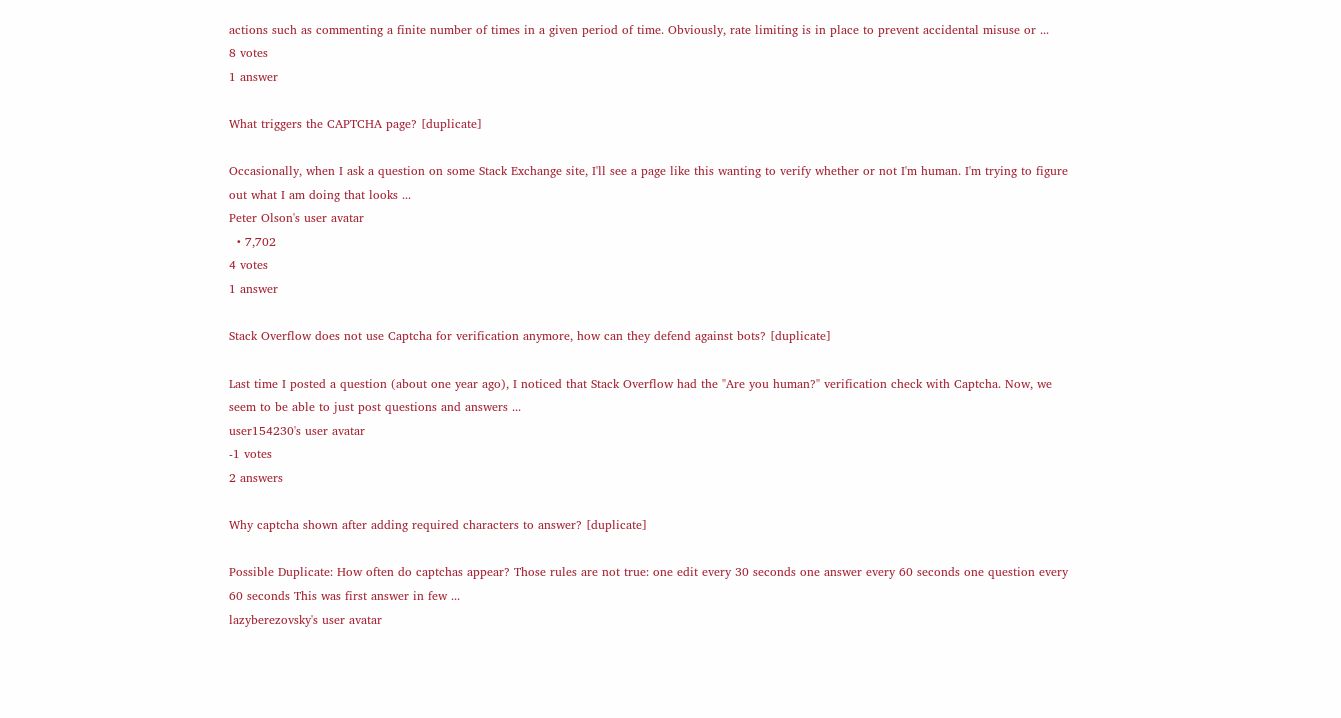actions such as commenting a finite number of times in a given period of time. Obviously, rate limiting is in place to prevent accidental misuse or ...
8 votes
1 answer

What triggers the CAPTCHA page? [duplicate]

Occasionally, when I ask a question on some Stack Exchange site, I'll see a page like this wanting to verify whether or not I'm human. I'm trying to figure out what I am doing that looks ...
Peter Olson's user avatar
  • 7,702
4 votes
1 answer

Stack Overflow does not use Captcha for verification anymore, how can they defend against bots? [duplicate]

Last time I posted a question (about one year ago), I noticed that Stack Overflow had the "Are you human?" verification check with Captcha. Now, we seem to be able to just post questions and answers ...
user154230's user avatar
-1 votes
2 answers

Why captcha shown after adding required characters to answer? [duplicate]

Possible Duplicate: How often do captchas appear? Those rules are not true: one edit every 30 seconds one answer every 60 seconds one question every 60 seconds This was first answer in few ...
lazyberezovsky's user avatar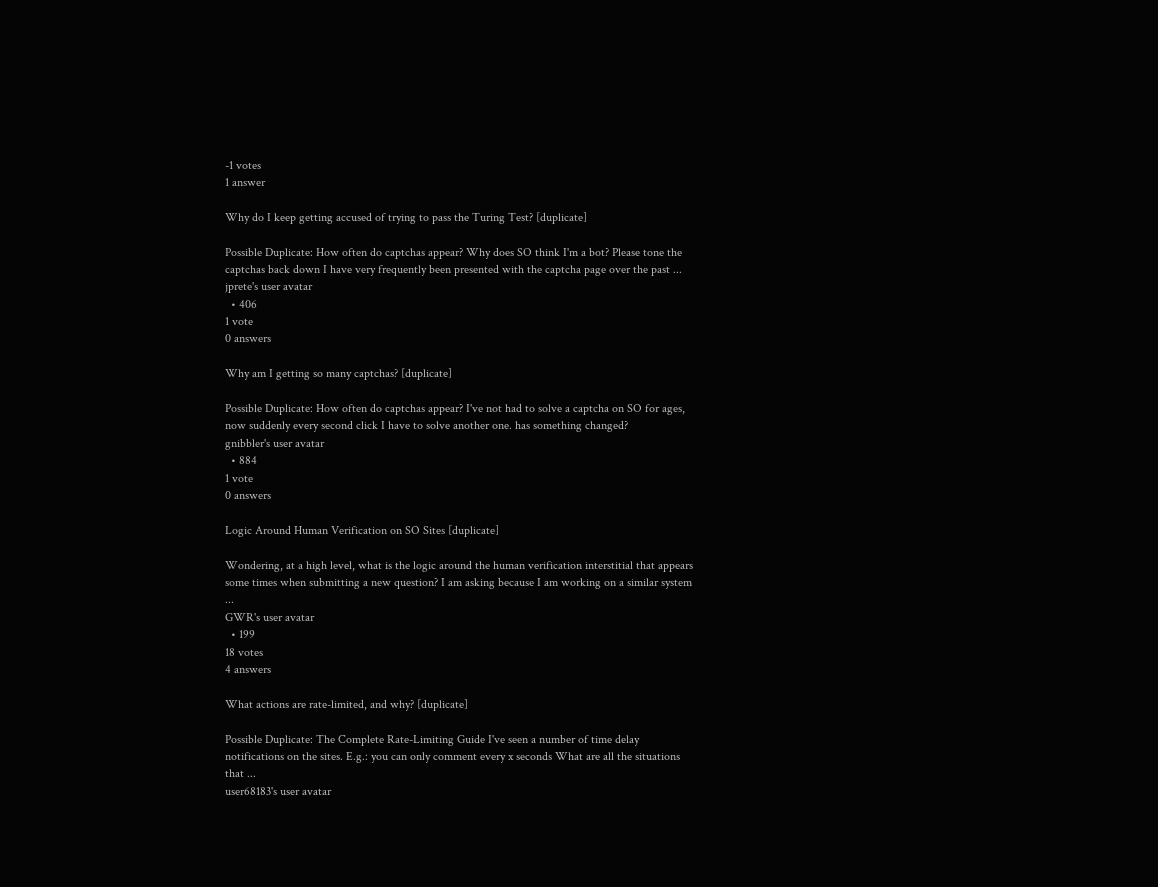-1 votes
1 answer

Why do I keep getting accused of trying to pass the Turing Test? [duplicate]

Possible Duplicate: How often do captchas appear? Why does SO think I'm a bot? Please tone the captchas back down I have very frequently been presented with the captcha page over the past ...
jprete's user avatar
  • 406
1 vote
0 answers

Why am I getting so many captchas? [duplicate]

Possible Duplicate: How often do captchas appear? I've not had to solve a captcha on SO for ages, now suddenly every second click I have to solve another one. has something changed?
gnibbler's user avatar
  • 884
1 vote
0 answers

Logic Around Human Verification on SO Sites [duplicate]

Wondering, at a high level, what is the logic around the human verification interstitial that appears some times when submitting a new question? I am asking because I am working on a similar system ...
GWR's user avatar
  • 199
18 votes
4 answers

What actions are rate-limited, and why? [duplicate]

Possible Duplicate: The Complete Rate-Limiting Guide I've seen a number of time delay notifications on the sites. E.g.: you can only comment every x seconds What are all the situations that ...
user68183's user avatar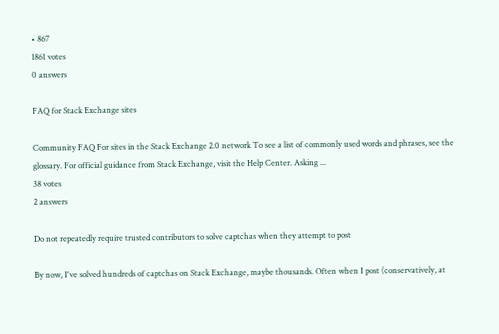• 867
1861 votes
0 answers

FAQ for Stack Exchange sites

Community FAQ For sites in the Stack Exchange 2.0 network To see a list of commonly used words and phrases, see the glossary. For official guidance from Stack Exchange, visit the Help Center. Asking ...
38 votes
2 answers

Do not repeatedly require trusted contributors to solve captchas when they attempt to post

By now, I've solved hundreds of captchas on Stack Exchange, maybe thousands. Often when I post (conservatively, at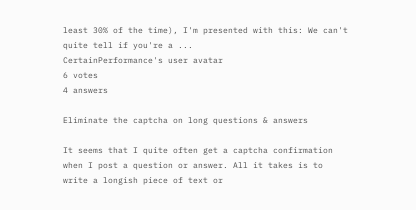least 30% of the time), I'm presented with this: We can't quite tell if you're a ...
CertainPerformance's user avatar
6 votes
4 answers

Eliminate the captcha on long questions & answers

It seems that I quite often get a captcha confirmation when I post a question or answer. All it takes is to write a longish piece of text or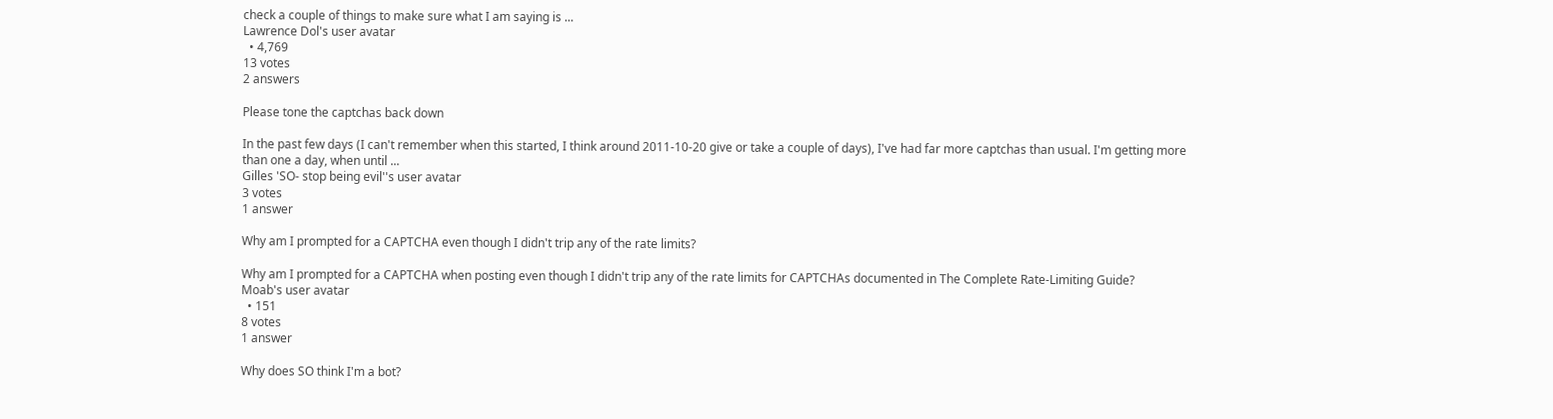check a couple of things to make sure what I am saying is ...
Lawrence Dol's user avatar
  • 4,769
13 votes
2 answers

Please tone the captchas back down

In the past few days (I can't remember when this started, I think around 2011-10-20 give or take a couple of days), I've had far more captchas than usual. I'm getting more than one a day, when until ...
Gilles 'SO- stop being evil''s user avatar
3 votes
1 answer

Why am I prompted for a CAPTCHA even though I didn't trip any of the rate limits?

Why am I prompted for a CAPTCHA when posting even though I didn't trip any of the rate limits for CAPTCHAs documented in The Complete Rate-Limiting Guide?
Moab's user avatar
  • 151
8 votes
1 answer

Why does SO think I'm a bot?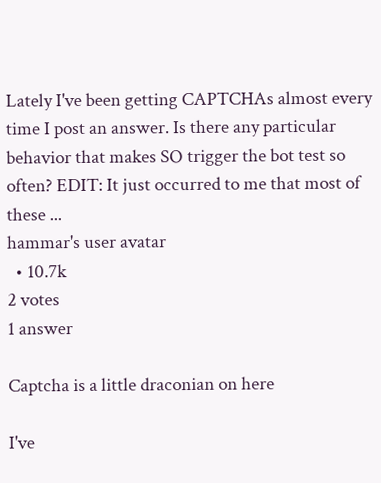Lately I've been getting CAPTCHAs almost every time I post an answer. Is there any particular behavior that makes SO trigger the bot test so often? EDIT: It just occurred to me that most of these ...
hammar's user avatar
  • 10.7k
2 votes
1 answer

Captcha is a little draconian on here

I've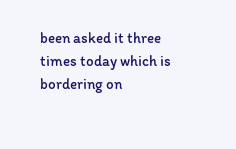been asked it three times today which is bordering on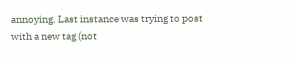annoying. Last instance was trying to post with a new tag (not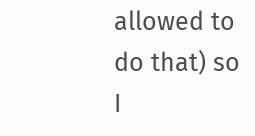allowed to do that) so I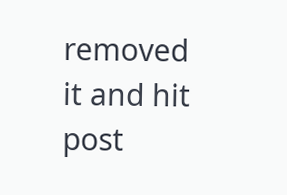removed it and hit post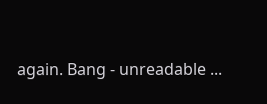again. Bang - unreadable ...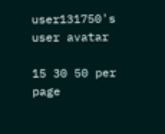user131750's user avatar

15 30 50 per page